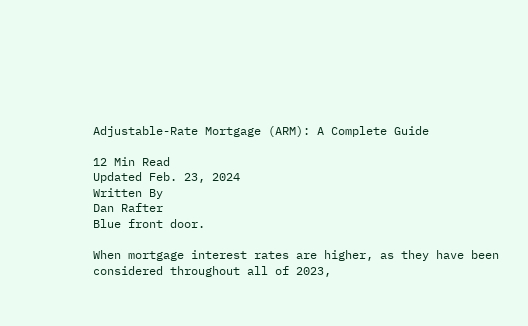Adjustable-Rate Mortgage (ARM): A Complete Guide

12 Min Read
Updated Feb. 23, 2024
Written By
Dan Rafter
Blue front door.

When mortgage interest rates are higher, as they have been considered throughout all of 2023,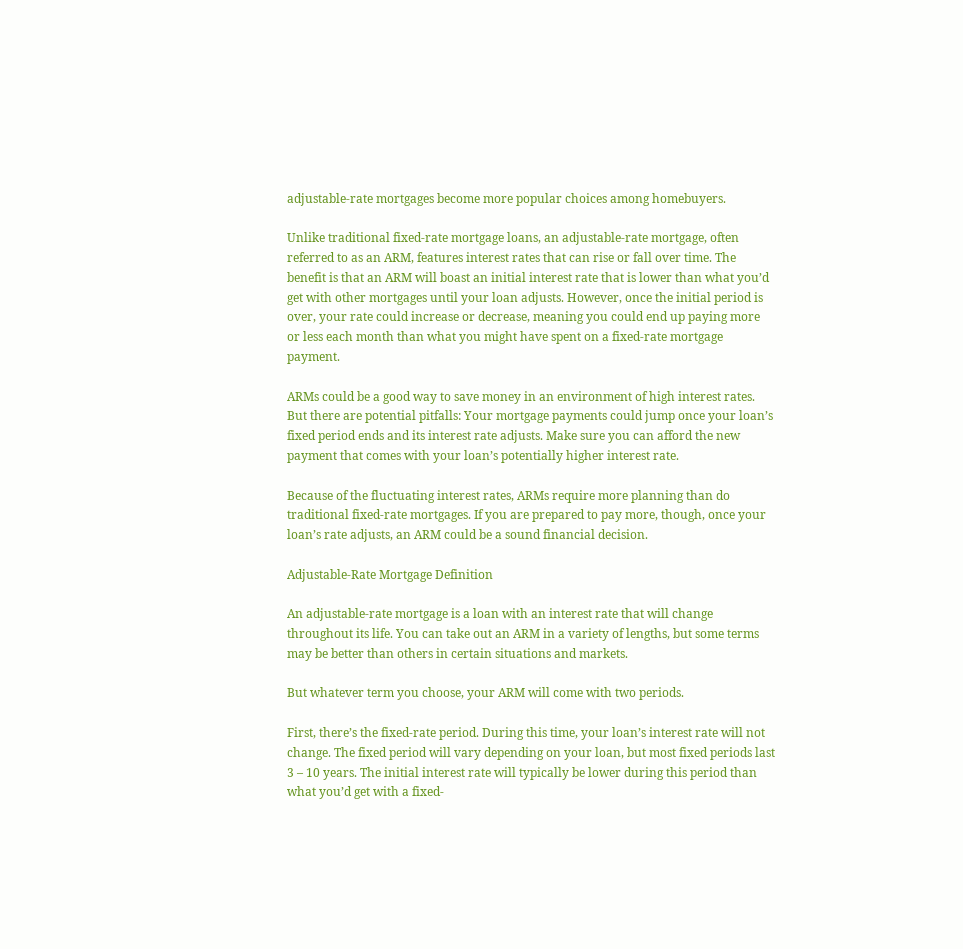adjustable-rate mortgages become more popular choices among homebuyers.

Unlike traditional fixed-rate mortgage loans, an adjustable-rate mortgage, often referred to as an ARM, features interest rates that can rise or fall over time. The benefit is that an ARM will boast an initial interest rate that is lower than what you’d get with other mortgages until your loan adjusts. However, once the initial period is over, your rate could increase or decrease, meaning you could end up paying more or less each month than what you might have spent on a fixed-rate mortgage payment.

ARMs could be a good way to save money in an environment of high interest rates. But there are potential pitfalls: Your mortgage payments could jump once your loan’s fixed period ends and its interest rate adjusts. Make sure you can afford the new payment that comes with your loan’s potentially higher interest rate.

Because of the fluctuating interest rates, ARMs require more planning than do traditional fixed-rate mortgages. If you are prepared to pay more, though, once your loan’s rate adjusts, an ARM could be a sound financial decision.

Adjustable-Rate Mortgage Definition

An adjustable-rate mortgage is a loan with an interest rate that will change throughout its life. You can take out an ARM in a variety of lengths, but some terms may be better than others in certain situations and markets.

But whatever term you choose, your ARM will come with two periods.

First, there’s the fixed-rate period. During this time, your loan’s interest rate will not change. The fixed period will vary depending on your loan, but most fixed periods last 3 – 10 years. The initial interest rate will typically be lower during this period than what you’d get with a fixed-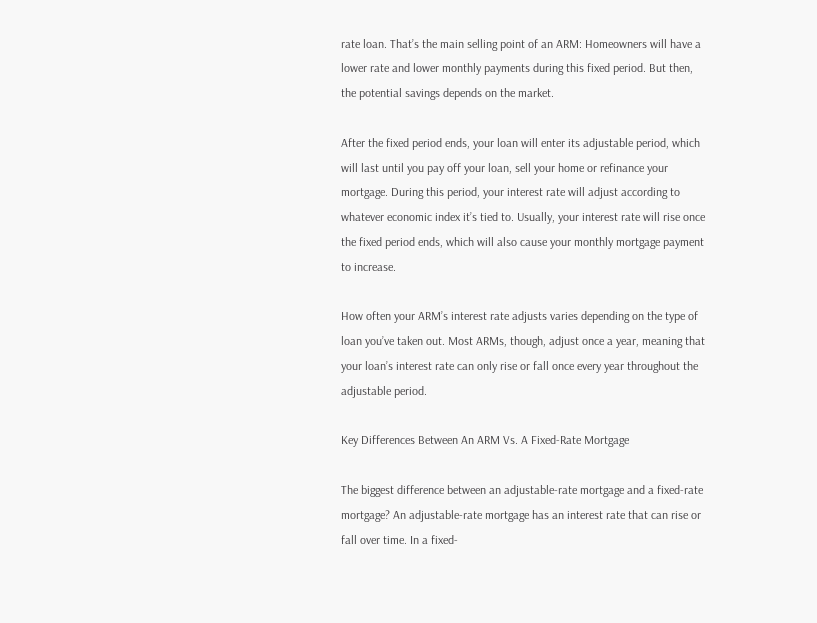rate loan. That’s the main selling point of an ARM: Homeowners will have a lower rate and lower monthly payments during this fixed period. But then, the potential savings depends on the market.

After the fixed period ends, your loan will enter its adjustable period, which will last until you pay off your loan, sell your home or refinance your mortgage. During this period, your interest rate will adjust according to whatever economic index it’s tied to. Usually, your interest rate will rise once the fixed period ends, which will also cause your monthly mortgage payment to increase.

How often your ARM’s interest rate adjusts varies depending on the type of loan you’ve taken out. Most ARMs, though, adjust once a year, meaning that your loan’s interest rate can only rise or fall once every year throughout the adjustable period.

Key Differences Between An ARM Vs. A Fixed-Rate Mortgage

The biggest difference between an adjustable-rate mortgage and a fixed-rate mortgage? An adjustable-rate mortgage has an interest rate that can rise or fall over time. In a fixed-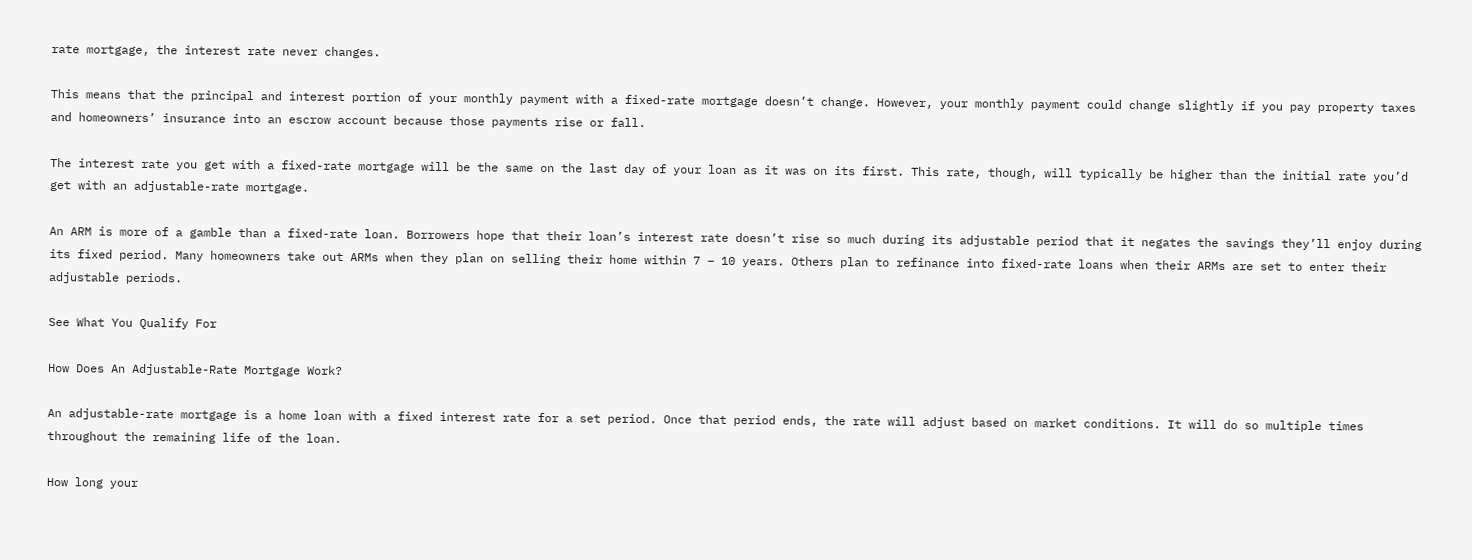rate mortgage, the interest rate never changes.

This means that the principal and interest portion of your monthly payment with a fixed-rate mortgage doesn’t change. However, your monthly payment could change slightly if you pay property taxes and homeowners’ insurance into an escrow account because those payments rise or fall.

The interest rate you get with a fixed-rate mortgage will be the same on the last day of your loan as it was on its first. This rate, though, will typically be higher than the initial rate you’d get with an adjustable-rate mortgage.

An ARM is more of a gamble than a fixed-rate loan. Borrowers hope that their loan’s interest rate doesn’t rise so much during its adjustable period that it negates the savings they’ll enjoy during its fixed period. Many homeowners take out ARMs when they plan on selling their home within 7 – 10 years. Others plan to refinance into fixed-rate loans when their ARMs are set to enter their adjustable periods.

See What You Qualify For

How Does An Adjustable-Rate Mortgage Work?

An adjustable-rate mortgage is a home loan with a fixed interest rate for a set period. Once that period ends, the rate will adjust based on market conditions. It will do so multiple times throughout the remaining life of the loan.

How long your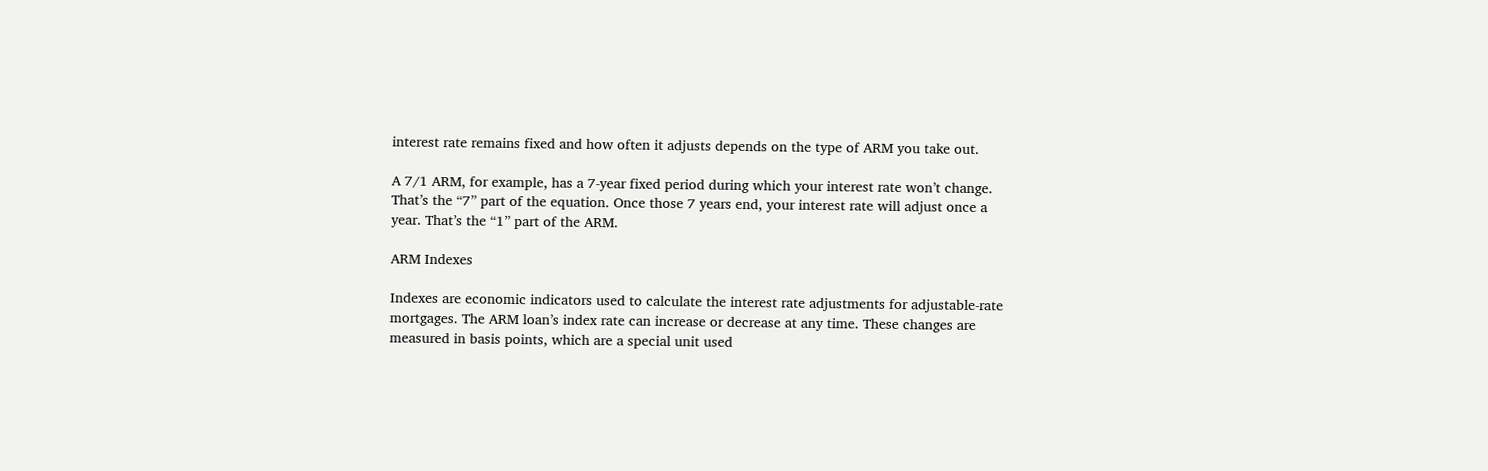interest rate remains fixed and how often it adjusts depends on the type of ARM you take out.

A 7/1 ARM, for example, has a 7-year fixed period during which your interest rate won’t change. That’s the “7” part of the equation. Once those 7 years end, your interest rate will adjust once a year. That’s the “1” part of the ARM.

ARM Indexes

Indexes are economic indicators used to calculate the interest rate adjustments for adjustable-rate mortgages. The ARM loan’s index rate can increase or decrease at any time. These changes are measured in basis points, which are a special unit used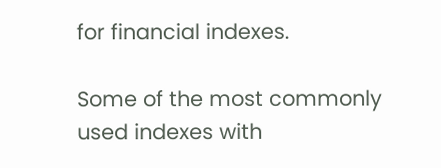for financial indexes.

Some of the most commonly used indexes with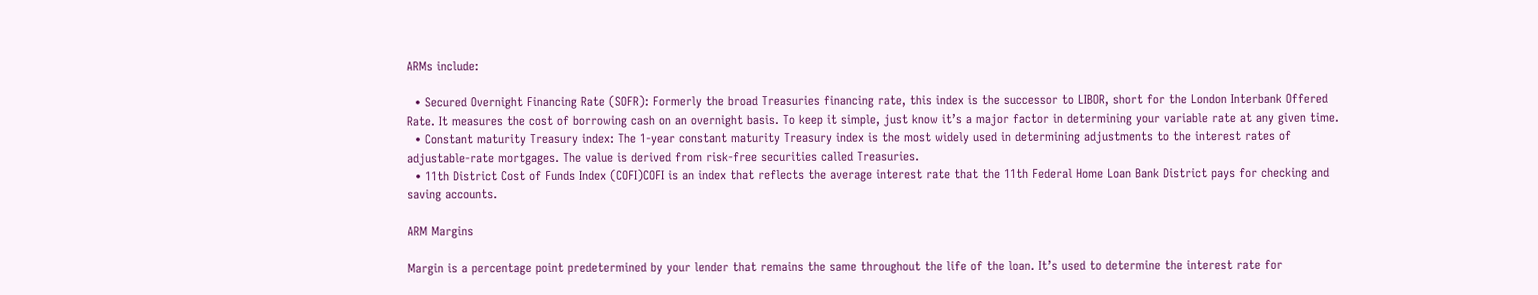ARMs include:

  • Secured Overnight Financing Rate (SOFR): Formerly the broad Treasuries financing rate, this index is the successor to LIBOR, short for the London Interbank Offered Rate. It measures the cost of borrowing cash on an overnight basis. To keep it simple, just know it’s a major factor in determining your variable rate at any given time.
  • Constant maturity Treasury index: The 1-year constant maturity Treasury index is the most widely used in determining adjustments to the interest rates of adjustable-rate mortgages. The value is derived from risk-free securities called Treasuries.
  • 11th District Cost of Funds Index (COFI)COFI is an index that reflects the average interest rate that the 11th Federal Home Loan Bank District pays for checking and saving accounts.

ARM Margins

Margin is a percentage point predetermined by your lender that remains the same throughout the life of the loan. It’s used to determine the interest rate for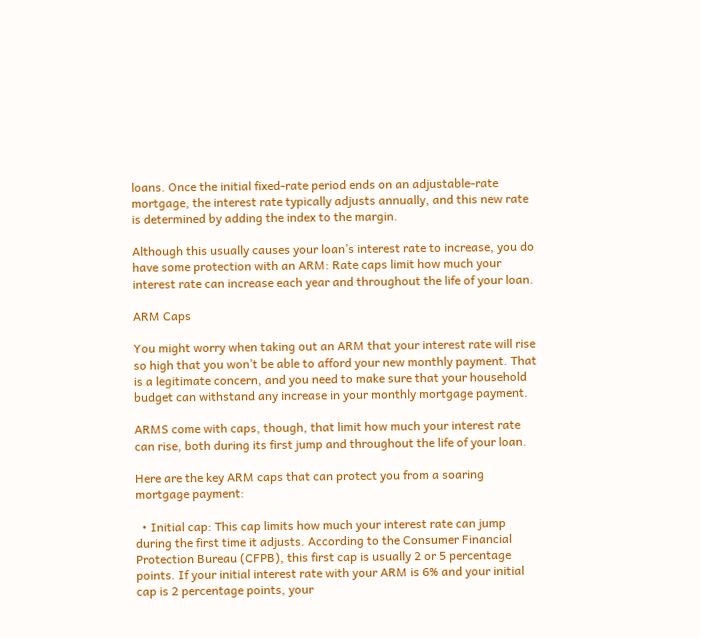loans. Once the initial fixed-rate period ends on an adjustable-rate mortgage, the interest rate typically adjusts annually, and this new rate is determined by adding the index to the margin.

Although this usually causes your loan’s interest rate to increase, you do have some protection with an ARM: Rate caps limit how much your interest rate can increase each year and throughout the life of your loan.

ARM Caps

You might worry when taking out an ARM that your interest rate will rise so high that you won’t be able to afford your new monthly payment. That is a legitimate concern, and you need to make sure that your household budget can withstand any increase in your monthly mortgage payment.

ARMS come with caps, though, that limit how much your interest rate can rise, both during its first jump and throughout the life of your loan.

Here are the key ARM caps that can protect you from a soaring mortgage payment:

  • Initial cap: This cap limits how much your interest rate can jump during the first time it adjusts. According to the Consumer Financial Protection Bureau (CFPB), this first cap is usually 2 or 5 percentage points. If your initial interest rate with your ARM is 6% and your initial cap is 2 percentage points, your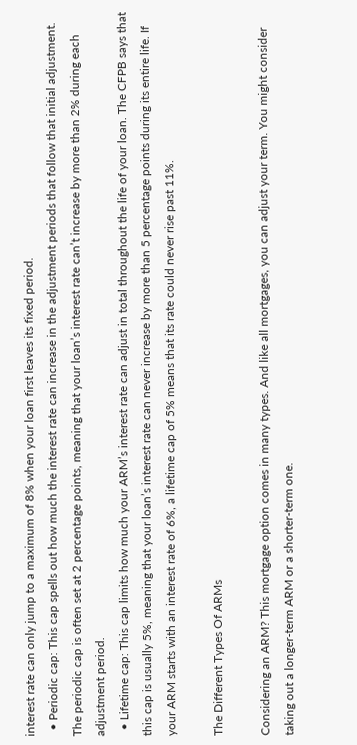interest rate can only jump to a maximum of 8% when your loan first leaves its fixed period.
  • Periodic cap: This cap spells out how much the interest rate can increase in the adjustment periods that follow that initial adjustment. The periodic cap is often set at 2 percentage points, meaning that your loan’s interest rate can’t increase by more than 2% during each adjustment period.
  • Lifetime cap: This cap limits how much your ARM’s interest rate can adjust in total throughout the life of your loan. The CFPB says that this cap is usually 5%, meaning that your loan’s interest rate can never increase by more than 5 percentage points during its entire life. If your ARM starts with an interest rate of 6%, a lifetime cap of 5% means that its rate could never rise past 11%.

The Different Types Of ARMs

Considering an ARM? This mortgage option comes in many types. And like all mortgages, you can adjust your term. You might consider taking out a longer-term ARM or a shorter-term one.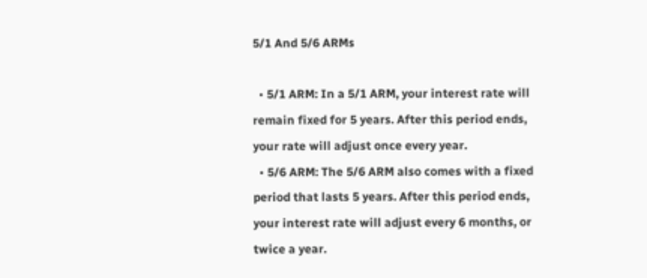5/1 And 5/6 ARMs

  • 5/1 ARM: In a 5/1 ARM, your interest rate will remain fixed for 5 years. After this period ends, your rate will adjust once every year.
  • 5/6 ARM: The 5/6 ARM also comes with a fixed period that lasts 5 years. After this period ends, your interest rate will adjust every 6 months, or twice a year.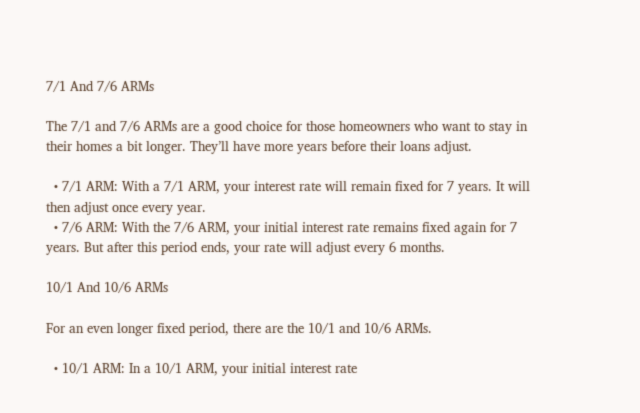7/1 And 7/6 ARMs

The 7/1 and 7/6 ARMs are a good choice for those homeowners who want to stay in their homes a bit longer. They’ll have more years before their loans adjust.

  • 7/1 ARM: With a 7/1 ARM, your interest rate will remain fixed for 7 years. It will then adjust once every year.
  • 7/6 ARM: With the 7/6 ARM, your initial interest rate remains fixed again for 7 years. But after this period ends, your rate will adjust every 6 months.

10/1 And 10/6 ARMs

For an even longer fixed period, there are the 10/1 and 10/6 ARMs.

  • 10/1 ARM: In a 10/1 ARM, your initial interest rate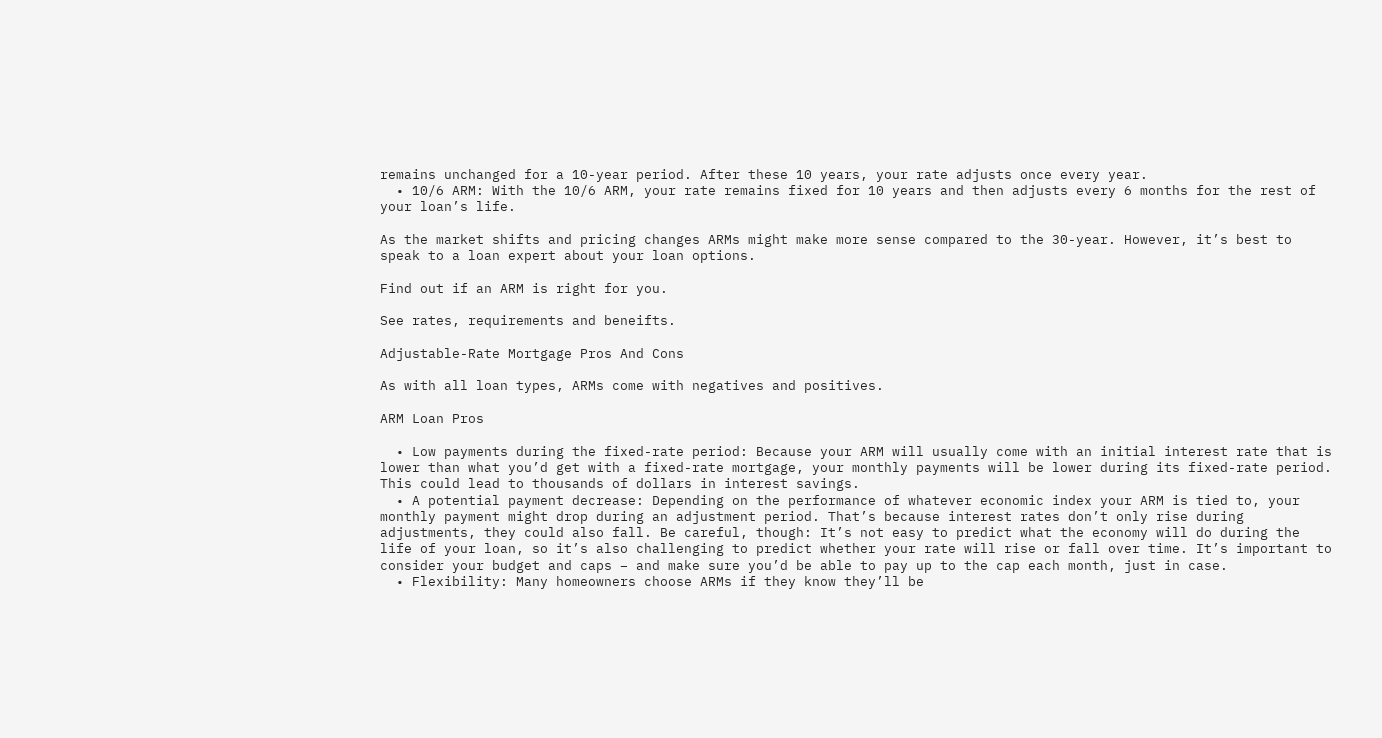remains unchanged for a 10-year period. After these 10 years, your rate adjusts once every year.
  • 10/6 ARM: With the 10/6 ARM, your rate remains fixed for 10 years and then adjusts every 6 months for the rest of your loan’s life.

As the market shifts and pricing changes ARMs might make more sense compared to the 30-year. However, it’s best to speak to a loan expert about your loan options.

Find out if an ARM is right for you.

See rates, requirements and beneifts.

Adjustable-Rate Mortgage Pros And Cons

As with all loan types, ARMs come with negatives and positives.

ARM Loan Pros

  • Low payments during the fixed-rate period: Because your ARM will usually come with an initial interest rate that is lower than what you’d get with a fixed-rate mortgage, your monthly payments will be lower during its fixed-rate period. This could lead to thousands of dollars in interest savings.
  • A potential payment decrease: Depending on the performance of whatever economic index your ARM is tied to, your monthly payment might drop during an adjustment period. That’s because interest rates don’t only rise during adjustments, they could also fall. Be careful, though: It’s not easy to predict what the economy will do during the life of your loan, so it’s also challenging to predict whether your rate will rise or fall over time. It’s important to consider your budget and caps – and make sure you’d be able to pay up to the cap each month, just in case.
  • Flexibility: Many homeowners choose ARMs if they know they’ll be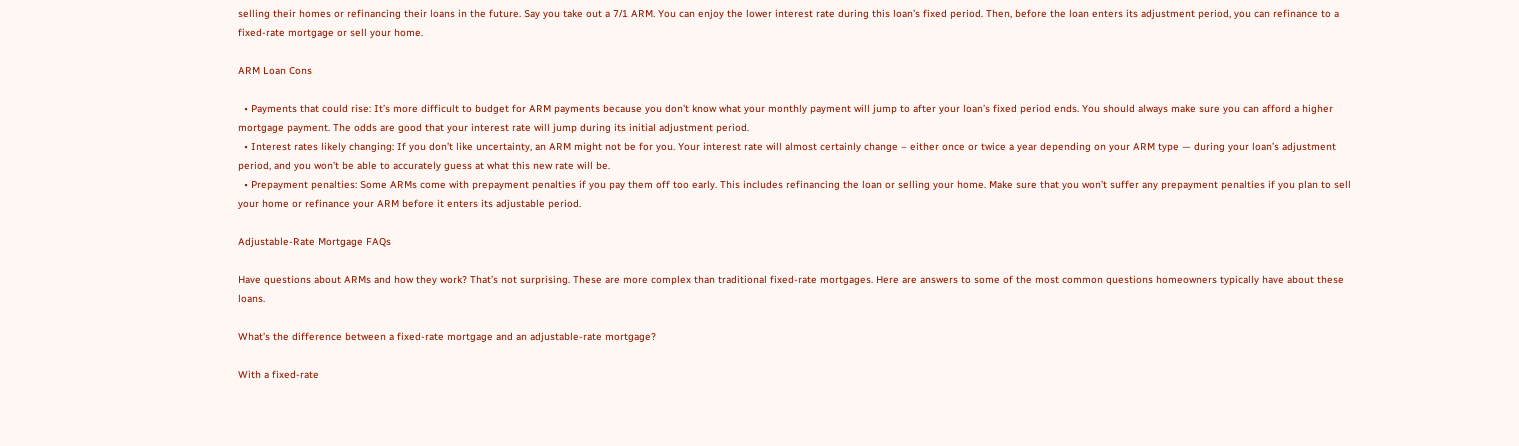selling their homes or refinancing their loans in the future. Say you take out a 7/1 ARM. You can enjoy the lower interest rate during this loan’s fixed period. Then, before the loan enters its adjustment period, you can refinance to a fixed-rate mortgage or sell your home.

ARM Loan Cons

  • Payments that could rise: It’s more difficult to budget for ARM payments because you don’t know what your monthly payment will jump to after your loan’s fixed period ends. You should always make sure you can afford a higher mortgage payment. The odds are good that your interest rate will jump during its initial adjustment period.
  • Interest rates likely changing: If you don’t like uncertainty, an ARM might not be for you. Your interest rate will almost certainly change – either once or twice a year depending on your ARM type — during your loan’s adjustment period, and you won’t be able to accurately guess at what this new rate will be.
  • Prepayment penalties: Some ARMs come with prepayment penalties if you pay them off too early. This includes refinancing the loan or selling your home. Make sure that you won’t suffer any prepayment penalties if you plan to sell your home or refinance your ARM before it enters its adjustable period.

Adjustable-Rate Mortgage FAQs

Have questions about ARMs and how they work? That’s not surprising. These are more complex than traditional fixed-rate mortgages. Here are answers to some of the most common questions homeowners typically have about these loans.

What’s the difference between a fixed-rate mortgage and an adjustable-rate mortgage?

With a fixed-rate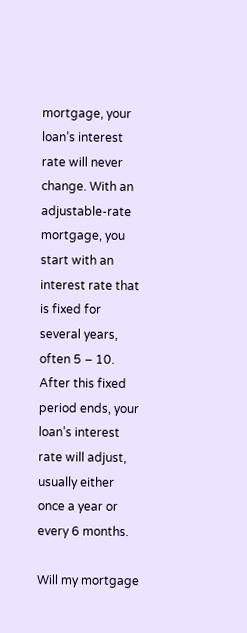mortgage, your loan’s interest rate will never change. With an adjustable-rate mortgage, you start with an interest rate that is fixed for several years, often 5 – 10. After this fixed period ends, your loan’s interest rate will adjust, usually either once a year or every 6 months.

Will my mortgage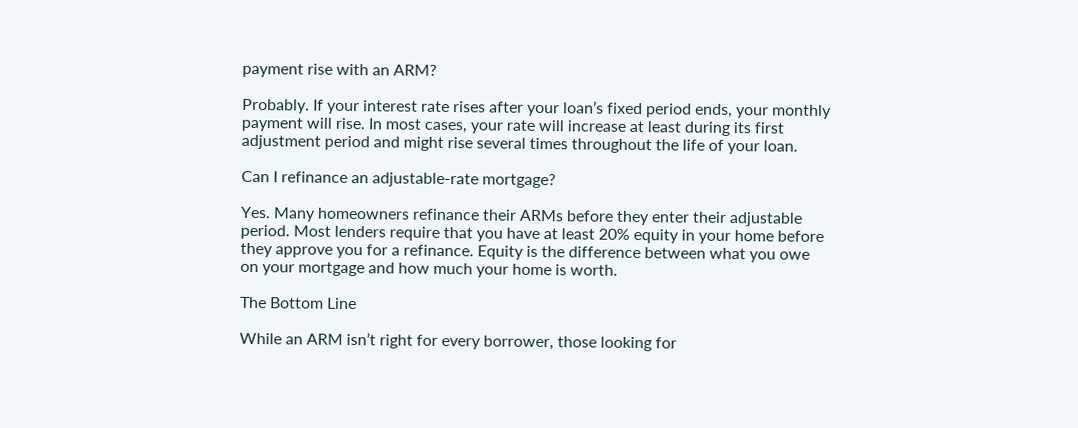payment rise with an ARM?

Probably. If your interest rate rises after your loan’s fixed period ends, your monthly payment will rise. In most cases, your rate will increase at least during its first adjustment period and might rise several times throughout the life of your loan.

Can I refinance an adjustable-rate mortgage?

Yes. Many homeowners refinance their ARMs before they enter their adjustable period. Most lenders require that you have at least 20% equity in your home before they approve you for a refinance. Equity is the difference between what you owe on your mortgage and how much your home is worth.

The Bottom Line

While an ARM isn’t right for every borrower, those looking for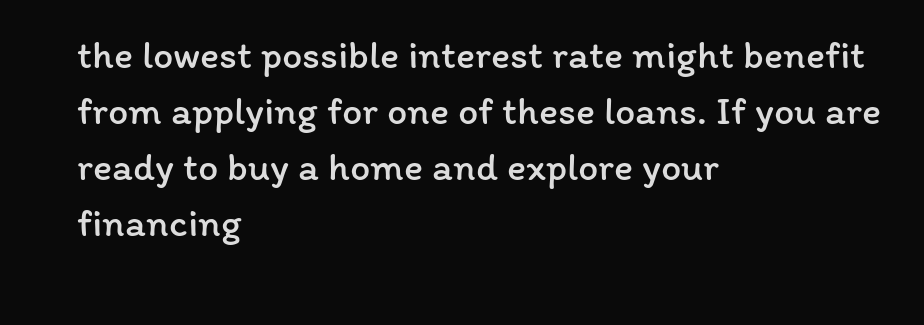the lowest possible interest rate might benefit from applying for one of these loans. If you are ready to buy a home and explore your financing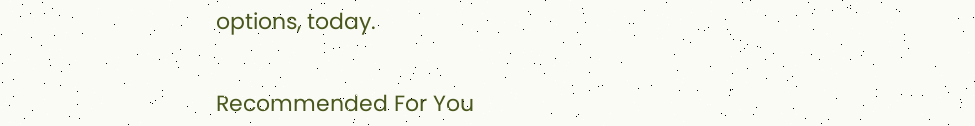options, today.


Recommended For You